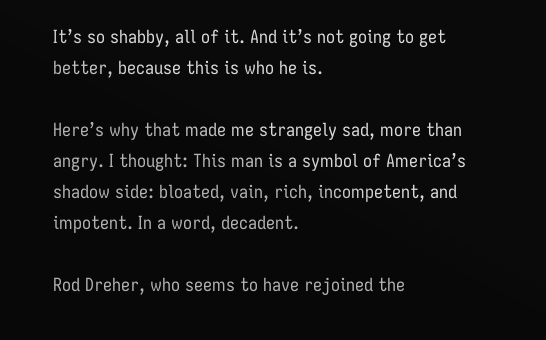It’s so shabby, all of it. And it’s not going to get better, because this is who he is.

Here’s why that made me strangely sad, more than angry. I thought: This man is a symbol of America’s shadow side: bloated, vain, rich, incompetent, and impotent. In a word, decadent.

Rod Dreher, who seems to have rejoined the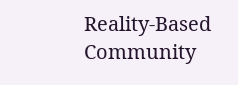Reality-Based Community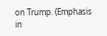on Trump. (Emphasis in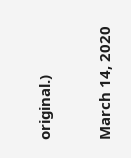original.)

March 14, 2020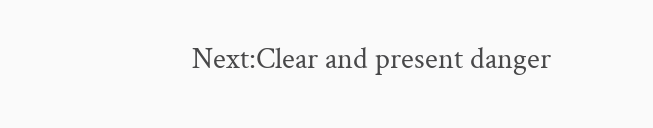Next:Clear and present danger